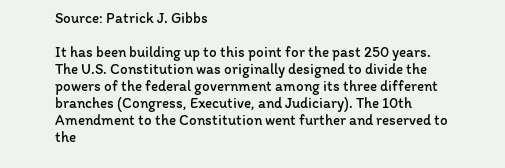Source: Patrick J. Gibbs

It has been building up to this point for the past 250 years. The U.S. Constitution was originally designed to divide the powers of the federal government among its three different branches (Congress, Executive, and Judiciary). The 10th Amendment to the Constitution went further and reserved to the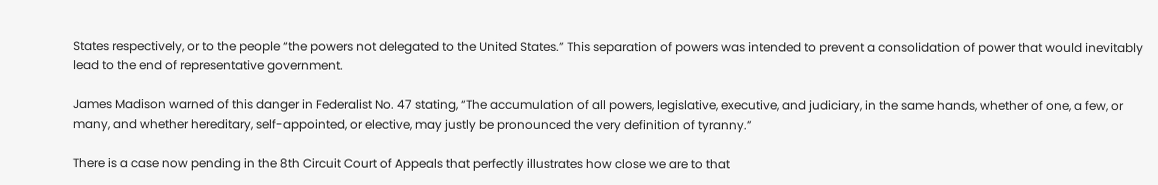States respectively, or to the people “the powers not delegated to the United States.” This separation of powers was intended to prevent a consolidation of power that would inevitably lead to the end of representative government.

James Madison warned of this danger in Federalist No. 47 stating, “The accumulation of all powers, legislative, executive, and judiciary, in the same hands, whether of one, a few, or many, and whether hereditary, self-appointed, or elective, may justly be pronounced the very definition of tyranny.”

There is a case now pending in the 8th Circuit Court of Appeals that perfectly illustrates how close we are to that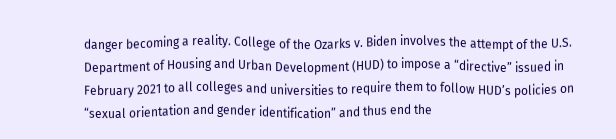danger becoming a reality. College of the Ozarks v. Biden involves the attempt of the U.S. Department of Housing and Urban Development (HUD) to impose a “directive” issued in February 2021 to all colleges and universities to require them to follow HUD’s policies on “sexual orientation and gender identification” and thus end the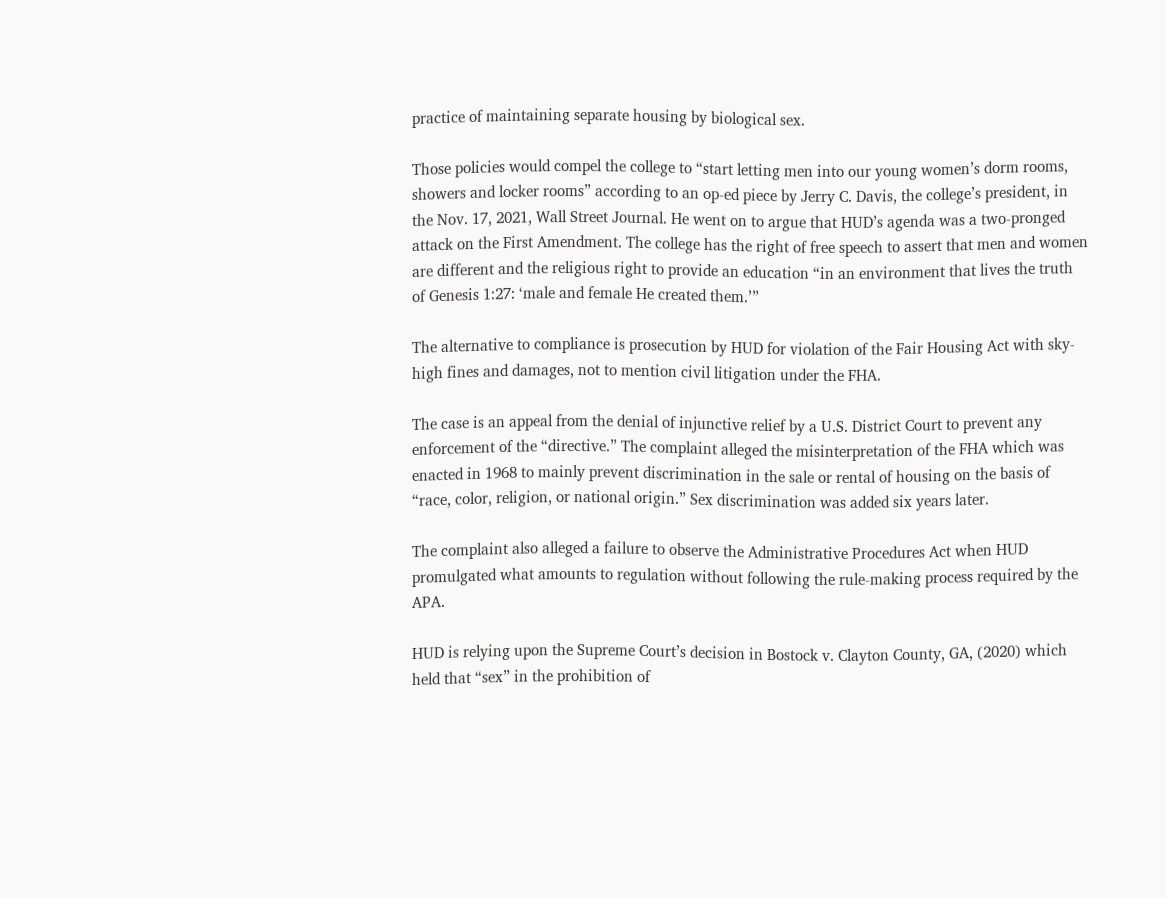practice of maintaining separate housing by biological sex.

Those policies would compel the college to “start letting men into our young women’s dorm rooms, showers and locker rooms” according to an op-ed piece by Jerry C. Davis, the college’s president, in the Nov. 17, 2021, Wall Street Journal. He went on to argue that HUD’s agenda was a two-pronged attack on the First Amendment. The college has the right of free speech to assert that men and women are different and the religious right to provide an education “in an environment that lives the truth of Genesis 1:27: ‘male and female He created them.’”

The alternative to compliance is prosecution by HUD for violation of the Fair Housing Act with sky-high fines and damages, not to mention civil litigation under the FHA.

The case is an appeal from the denial of injunctive relief by a U.S. District Court to prevent any enforcement of the “directive.” The complaint alleged the misinterpretation of the FHA which was enacted in 1968 to mainly prevent discrimination in the sale or rental of housing on the basis of “race, color, religion, or national origin.” Sex discrimination was added six years later.

The complaint also alleged a failure to observe the Administrative Procedures Act when HUD promulgated what amounts to regulation without following the rule-making process required by the APA.

HUD is relying upon the Supreme Court’s decision in Bostock v. Clayton County, GA, (2020) which held that “sex” in the prohibition of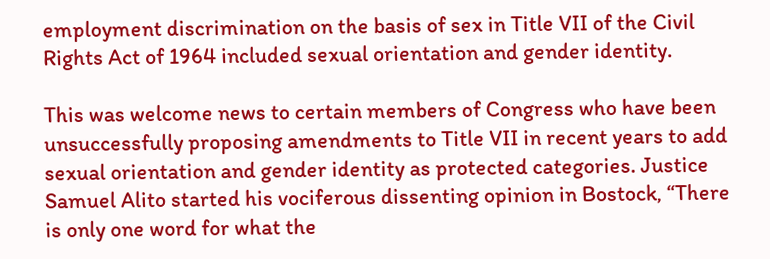employment discrimination on the basis of sex in Title VII of the Civil Rights Act of 1964 included sexual orientation and gender identity.

This was welcome news to certain members of Congress who have been unsuccessfully proposing amendments to Title VII in recent years to add sexual orientation and gender identity as protected categories. Justice Samuel Alito started his vociferous dissenting opinion in Bostock, “There is only one word for what the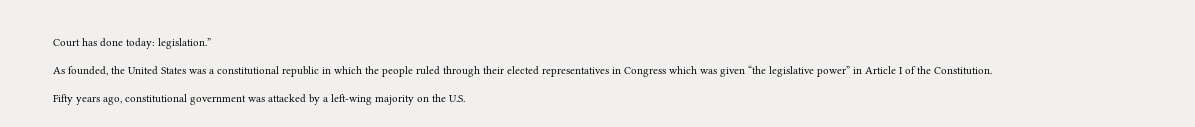Court has done today: legislation.”

As founded, the United States was a constitutional republic in which the people ruled through their elected representatives in Congress which was given “the legislative power” in Article I of the Constitution.

Fifty years ago, constitutional government was attacked by a left-wing majority on the U.S.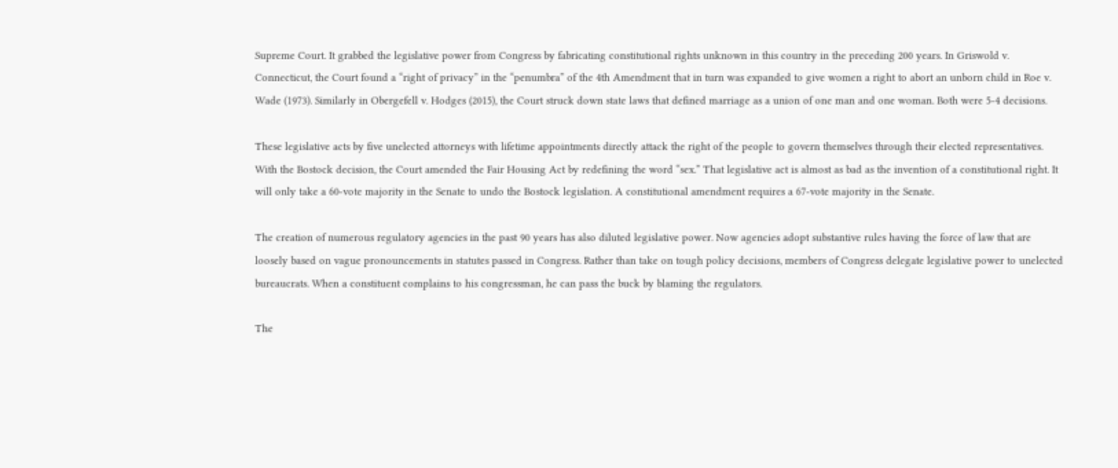Supreme Court. It grabbed the legislative power from Congress by fabricating constitutional rights unknown in this country in the preceding 200 years. In Griswold v. Connecticut, the Court found a “right of privacy” in the “penumbra” of the 4th Amendment that in turn was expanded to give women a right to abort an unborn child in Roe v. Wade (1973). Similarly in Obergefell v. Hodges (2015), the Court struck down state laws that defined marriage as a union of one man and one woman. Both were 5-4 decisions.

These legislative acts by five unelected attorneys with lifetime appointments directly attack the right of the people to govern themselves through their elected representatives. With the Bostock decision, the Court amended the Fair Housing Act by redefining the word “sex.” That legislative act is almost as bad as the invention of a constitutional right. It will only take a 60-vote majority in the Senate to undo the Bostock legislation. A constitutional amendment requires a 67-vote majority in the Senate.

The creation of numerous regulatory agencies in the past 90 years has also diluted legislative power. Now agencies adopt substantive rules having the force of law that are loosely based on vague pronouncements in statutes passed in Congress. Rather than take on tough policy decisions, members of Congress delegate legislative power to unelected bureaucrats. When a constituent complains to his congressman, he can pass the buck by blaming the regulators.

The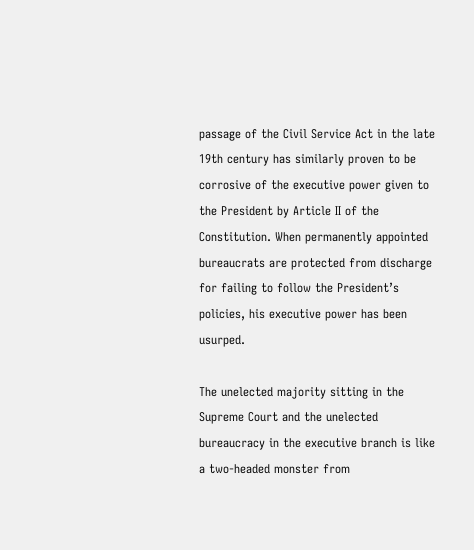passage of the Civil Service Act in the late 19th century has similarly proven to be corrosive of the executive power given to the President by Article II of the Constitution. When permanently appointed bureaucrats are protected from discharge for failing to follow the President’s policies, his executive power has been usurped.

The unelected majority sitting in the Supreme Court and the unelected bureaucracy in the executive branch is like a two-headed monster from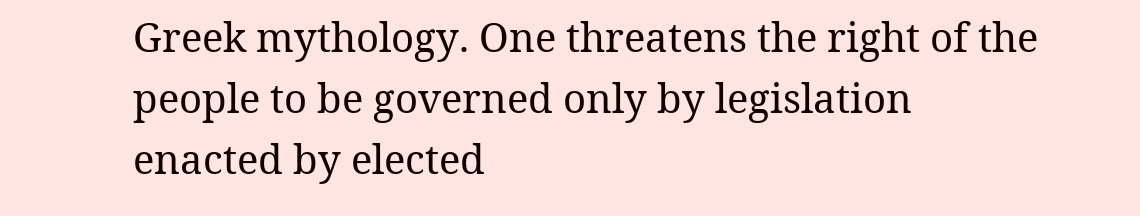Greek mythology. One threatens the right of the people to be governed only by legislation enacted by elected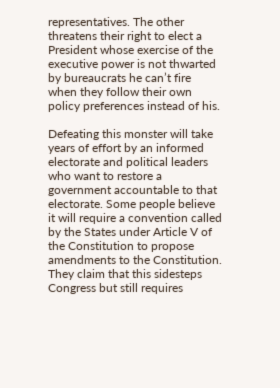representatives. The other threatens their right to elect a President whose exercise of the executive power is not thwarted by bureaucrats he can’t fire when they follow their own policy preferences instead of his.

Defeating this monster will take years of effort by an informed electorate and political leaders who want to restore a government accountable to that electorate. Some people believe it will require a convention called by the States under Article V of the Constitution to propose amendments to the Constitution. They claim that this sidesteps Congress but still requires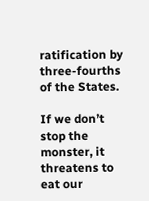ratification by three-fourths of the States.

If we don’t stop the monster, it threatens to eat our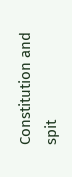Constitution and spit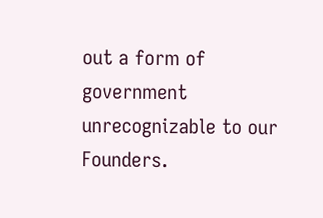out a form of government unrecognizable to our Founders.